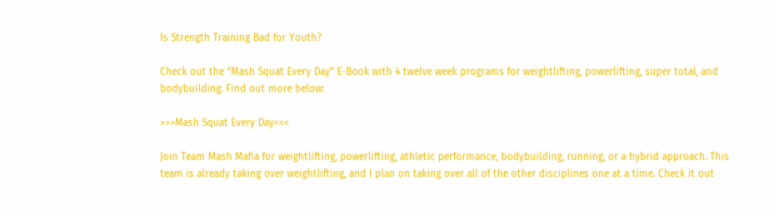Is Strength Training Bad for Youth?

Check out the “Mash Squat Every Day” E-Book with 4 twelve week programs for weightlifting, powerlifting, super total, and bodybuilding. Find out more below:

>>>Mash Squat Every Day<<<

Join Team Mash Mafia for weightlifting, powerlifting, athletic performance, bodybuilding, running, or a hybrid approach. This team is already taking over weightlifting, and I plan on taking over all of the other disciplines one at a time. Check it out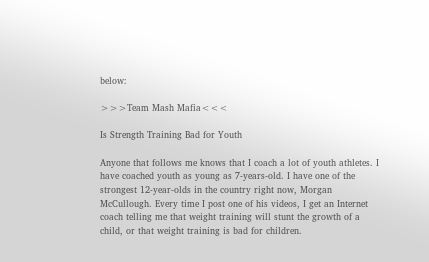below:

>>>Team Mash Mafia<<<

Is Strength Training Bad for Youth

Anyone that follows me knows that I coach a lot of youth athletes. I have coached youth as young as 7-years-old. I have one of the strongest 12-year-olds in the country right now, Morgan McCullough. Every time I post one of his videos, I get an Internet coach telling me that weight training will stunt the growth of a child, or that weight training is bad for children.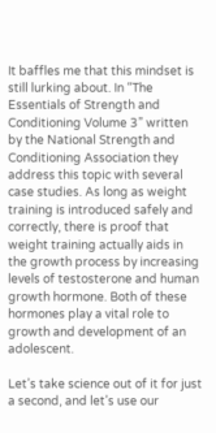It baffles me that this mindset is still lurking about. In “The Essentials of Strength and Conditioning Volume 3” written by the National Strength and Conditioning Association they address this topic with several case studies. As long as weight training is introduced safely and correctly, there is proof that weight training actually aids in the growth process by increasing levels of testosterone and human growth hormone. Both of these hormones play a vital role to growth and development of an adolescent.

Let’s take science out of it for just a second, and let’s use our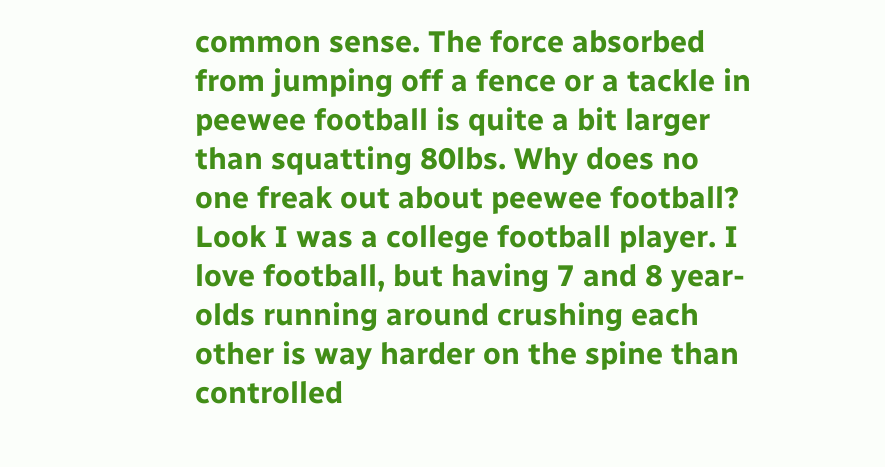common sense. The force absorbed from jumping off a fence or a tackle in peewee football is quite a bit larger than squatting 80lbs. Why does no one freak out about peewee football? Look I was a college football player. I love football, but having 7 and 8 year-olds running around crushing each other is way harder on the spine than controlled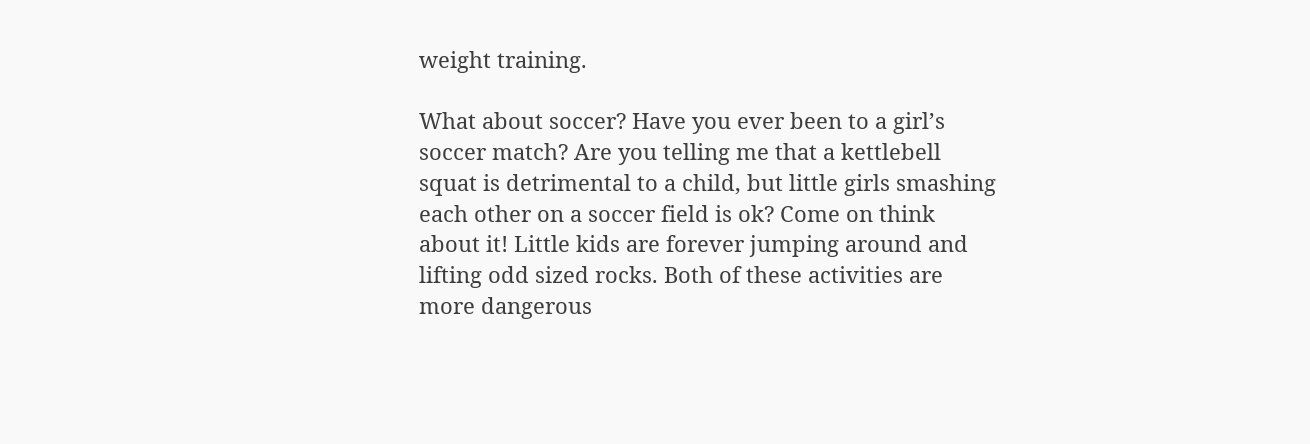weight training.

What about soccer? Have you ever been to a girl’s soccer match? Are you telling me that a kettlebell squat is detrimental to a child, but little girls smashing each other on a soccer field is ok? Come on think about it! Little kids are forever jumping around and lifting odd sized rocks. Both of these activities are more dangerous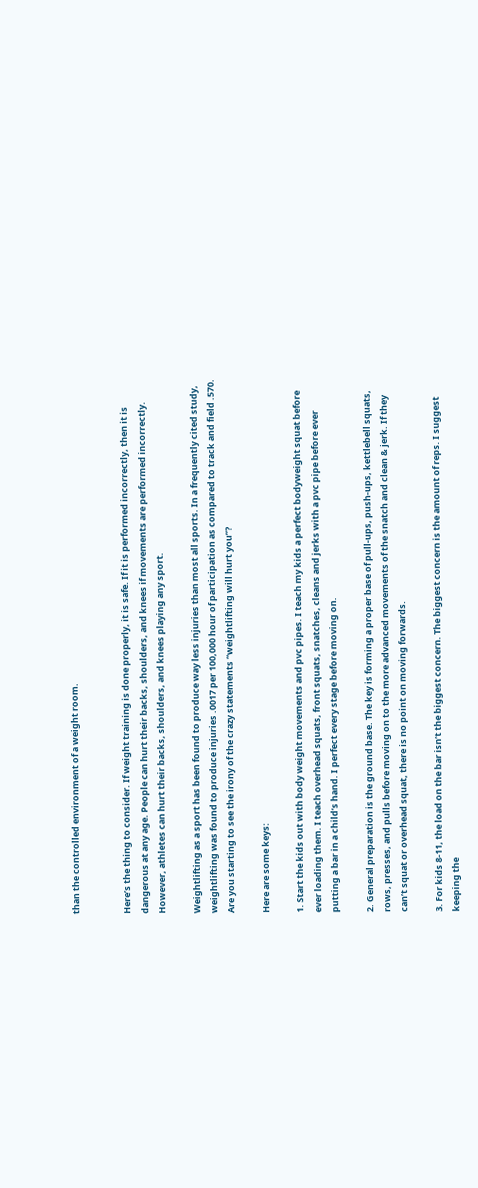than the controlled environment of a weight room.


Here’s the thing to consider. If weight training is done properly, it is safe. If it is performed incorrectly, then it is dangerous at any age. People can hurt their backs, shoulders, and knees if movements are performed incorrectly. However, athletes can hurt their backs, shoulders, and knees playing any sport.

Weightlifting as a sport has been found to produce way less injuries than most all sports. In a frequently cited study, weightlifting was found to produce injuries .0017 per 100,000 hour of participation as compared to track and field .570. Are you starting to see the irony of the crazy statements “weightlifting will hurt you”?

Here are some keys:

1. Start the kids out with body weight movements and pvc pipes. I teach my kids a perfect bodyweight squat before ever loading them. I teach overhead squats, front squats, snatches, cleans and jerks with a pvc pipe before ever putting a bar in a child’s hand. I perfect every stage before moving on.

2. General preparation is the ground base. The key is forming a proper base of pull-ups, push-ups, kettlebell squats, rows, presses, and pulls before moving on to the more advanced movements of the snatch and clean & jerk. If they can’t squat or overhead squat, there is no point on moving forwards.

3. For kids 8-11, the load on the bar isn’t the biggest concern. The biggest concern is the amount of reps. I suggest keeping the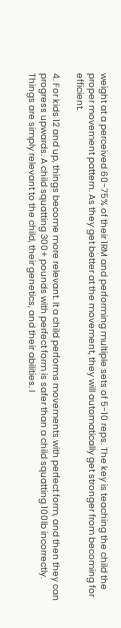weight at a perceived 60-75% of their 1RM and performing multiple sets of 5-10 reps. The key is teaching the child the proper movement pattern. As they get better at the movement, they will automatically get stronger from becoming for efficient.

4. For kids 12 and up, things become more relevant. It a child performs movements with perfect form, and then they can progress upwards. A child squatting 300+ pounds with perfect form is safer than a child squatting 100lb incorrectly. Things are simply relevant to the child, their genetics, and their abilities. I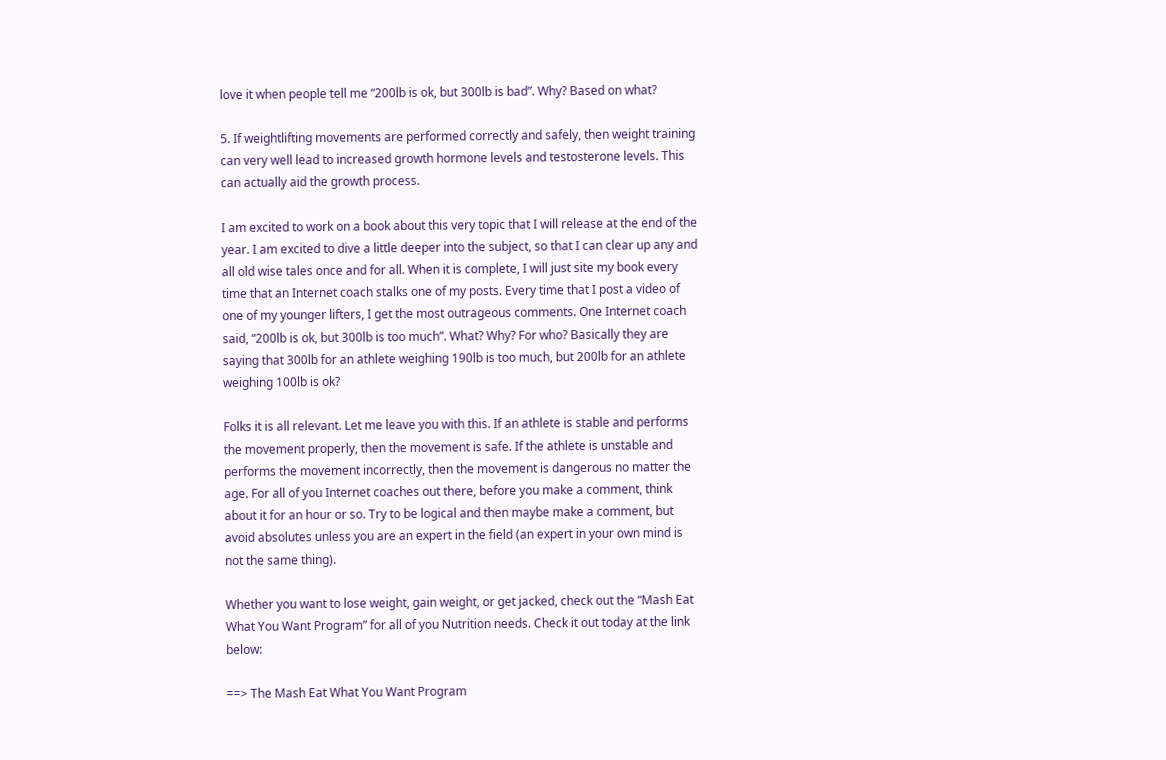love it when people tell me “200lb is ok, but 300lb is bad”. Why? Based on what?

5. If weightlifting movements are performed correctly and safely, then weight training can very well lead to increased growth hormone levels and testosterone levels. This can actually aid the growth process.

I am excited to work on a book about this very topic that I will release at the end of the year. I am excited to dive a little deeper into the subject, so that I can clear up any and all old wise tales once and for all. When it is complete, I will just site my book every time that an Internet coach stalks one of my posts. Every time that I post a video of one of my younger lifters, I get the most outrageous comments. One Internet coach said, “200lb is ok, but 300lb is too much”. What? Why? For who? Basically they are saying that 300lb for an athlete weighing 190lb is too much, but 200lb for an athlete weighing 100lb is ok?

Folks it is all relevant. Let me leave you with this. If an athlete is stable and performs the movement properly, then the movement is safe. If the athlete is unstable and performs the movement incorrectly, then the movement is dangerous no matter the age. For all of you Internet coaches out there, before you make a comment, think about it for an hour or so. Try to be logical and then maybe make a comment, but avoid absolutes unless you are an expert in the field (an expert in your own mind is not the same thing).

Whether you want to lose weight, gain weight, or get jacked, check out the “Mash Eat What You Want Program” for all of you Nutrition needs. Check it out today at the link below:

==> The Mash Eat What You Want Program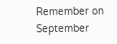Remember on September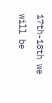17th-18th we will be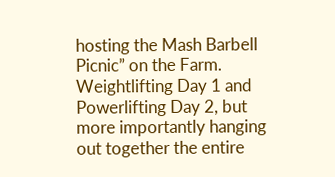hosting the Mash Barbell Picnic” on the Farm. Weightlifting Day 1 and Powerlifting Day 2, but more importantly hanging out together the entire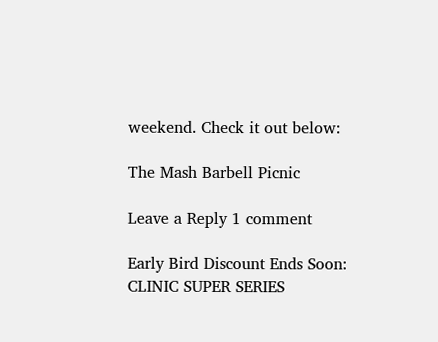weekend. Check it out below:

The Mash Barbell Picnic

Leave a Reply 1 comment

Early Bird Discount Ends Soon: CLINIC SUPER SERIES